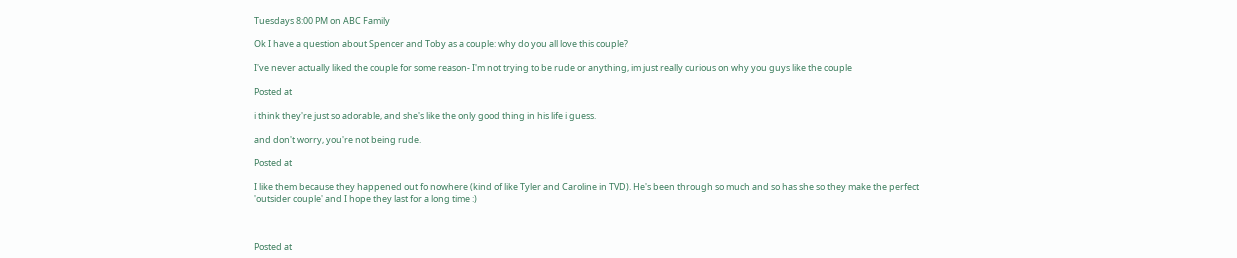Tuesdays 8:00 PM on ABC Family

Ok I have a question about Spencer and Toby as a couple: why do you all love this couple?

I've never actually liked the couple for some reason- I'm not trying to be rude or anything, im just really curious on why you guys like the couple

Posted at

i think they're just so adorable, and she's like the only good thing in his life i guess.

and don't worry, you're not being rude.

Posted at

I like them because they happened out fo nowhere (kind of like Tyler and Caroline in TVD). He's been through so much and so has she so they make the perfect 'outsider couple' and I hope they last for a long time :)



Posted at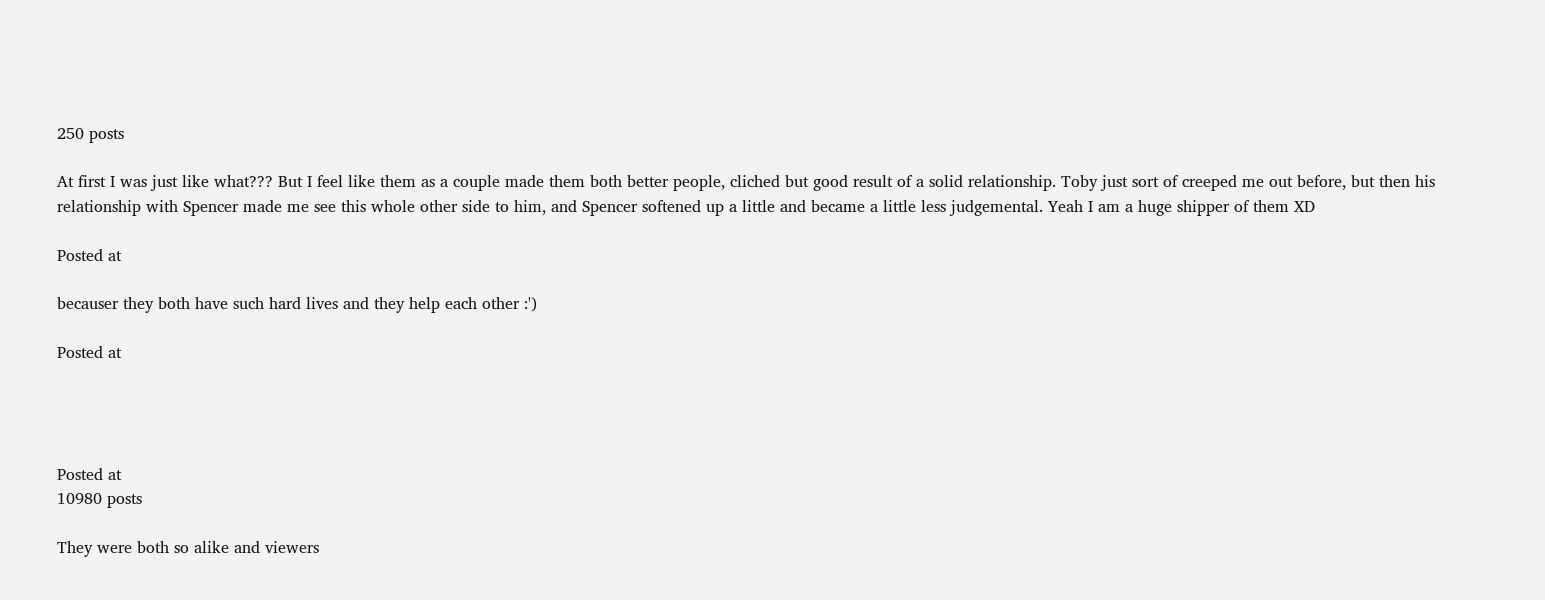250 posts

At first I was just like what??? But I feel like them as a couple made them both better people, cliched but good result of a solid relationship. Toby just sort of creeped me out before, but then his relationship with Spencer made me see this whole other side to him, and Spencer softened up a little and became a little less judgemental. Yeah I am a huge shipper of them XD

Posted at

becauser they both have such hard lives and they help each other :')

Posted at




Posted at
10980 posts

They were both so alike and viewers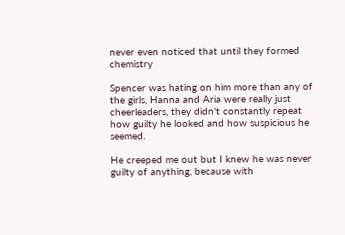never even noticed that until they formed chemistry

Spencer was hating on him more than any of the girls, Hanna and Aria were really just cheerleaders, they didn't constantly repeat how guilty he looked and how suspicious he seemed.

He creeped me out but I knew he was never guilty of anything, because with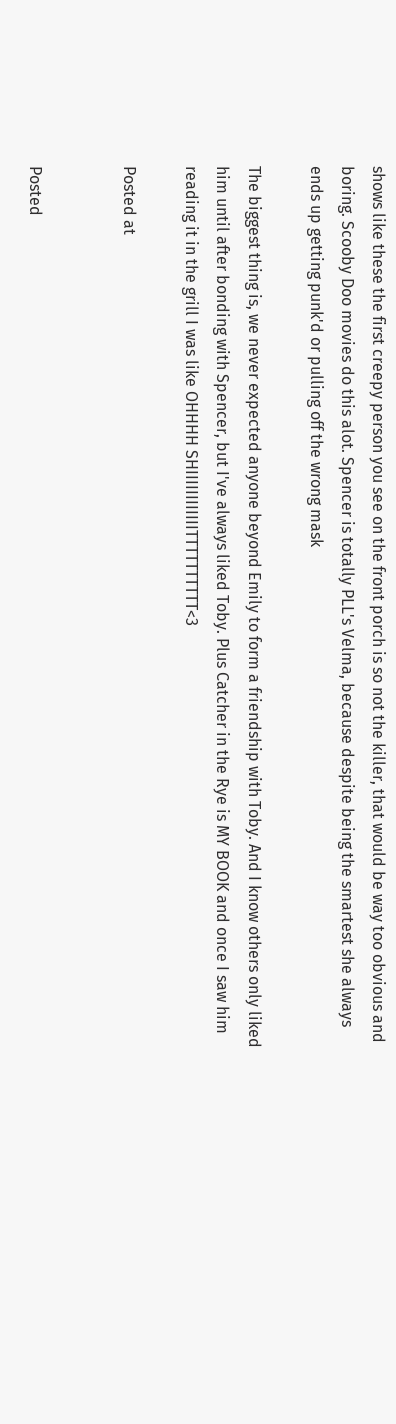shows like these the first creepy person you see on the front porch is so not the killer, that would be way too obvious and boring. Scooby Doo movies do this alot. Spencer is totally PLL's Velma, because despite being the smartest she always ends up getting punk'd or pulling off the wrong mask

The biggest thing is, we never expected anyone beyond Emily to form a friendship with Toby. And I know others only liked him until after bonding with Spencer, but I've always liked Toby. Plus Catcher in the Rye is MY BOOK and once I saw him reading it in the grill I was like OHHHH SHIIIIIIIIIIIITTTTTTTTTT<3

Posted at


Posted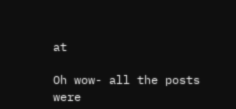at

Oh wow- all the posts were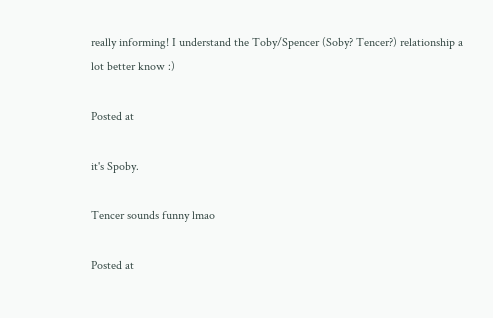really informing! I understand the Toby/Spencer (Soby? Tencer?) relationship a lot better know :)

Posted at

it's Spoby.

Tencer sounds funny lmao

Posted at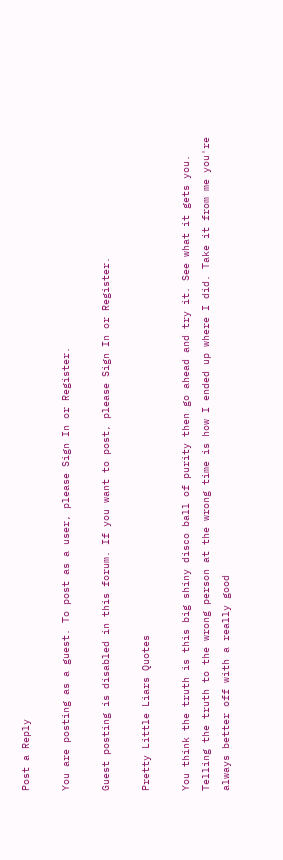Post a Reply

You are posting as a guest. To post as a user, please Sign In or Register.

Guest posting is disabled in this forum. If you want to post, please Sign In or Register.

Pretty Little Liars Quotes

You think the truth is this big shiny disco ball of purity then go ahead and try it. See what it gets you. Telling the truth to the wrong person at the wrong time is how I ended up where I did. Take it from me you're always better off with a really good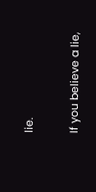lie.


If you believe a lie,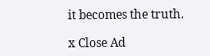it becomes the truth.

x Close Ad